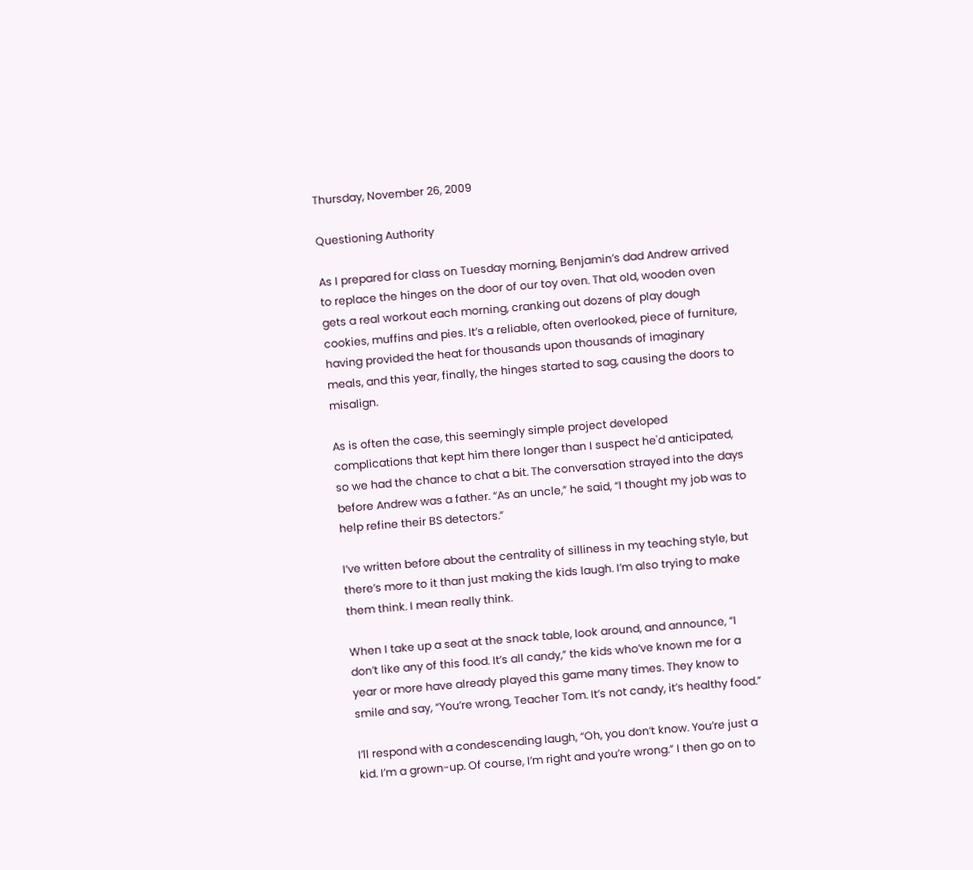Thursday, November 26, 2009

Questioning Authority

As I prepared for class on Tuesday morning, Benjamin’s dad Andrew arrived to replace the hinges on the door of our toy oven. That old, wooden oven gets a real workout each morning, cranking out dozens of play dough cookies, muffins and pies. It’s a reliable, often overlooked, piece of furniture, having provided the heat for thousands upon thousands of imaginary meals, and this year, finally, the hinges started to sag, causing the doors to misalign.

As is often the case, this seemingly simple project developed complications that kept him there longer than I suspect he'd anticipated, so we had the chance to chat a bit. The conversation strayed into the days before Andrew was a father. “As an uncle,” he said, “I thought my job was to help refine their BS detectors.”

I’ve written before about the centrality of silliness in my teaching style, but there’s more to it than just making the kids laugh. I’m also trying to make them think. I mean really think.

When I take up a seat at the snack table, look around, and announce, “I don’t like any of this food. It’s all candy,” the kids who’ve known me for a year or more have already played this game many times. They know to smile and say, “You’re wrong, Teacher Tom. It’s not candy, it’s healthy food.”

I’ll respond with a condescending laugh, “Oh, you don’t know. You’re just a kid. I’m a grown-up. Of course, I’m right and you’re wrong.” I then go on to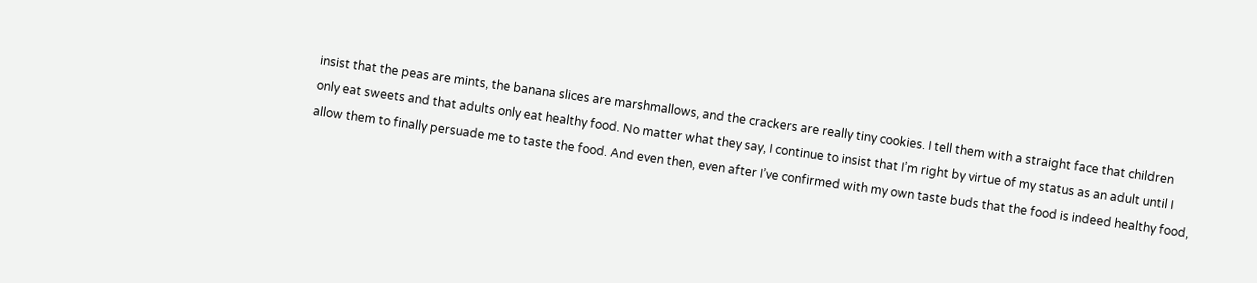insist that the peas are mints, the banana slices are marshmallows, and the crackers are really tiny cookies. I tell them with a straight face that children only eat sweets and that adults only eat healthy food. No matter what they say, I continue to insist that I’m right by virtue of my status as an adult until I allow them to finally persuade me to taste the food. And even then, even after I’ve confirmed with my own taste buds that the food is indeed healthy food,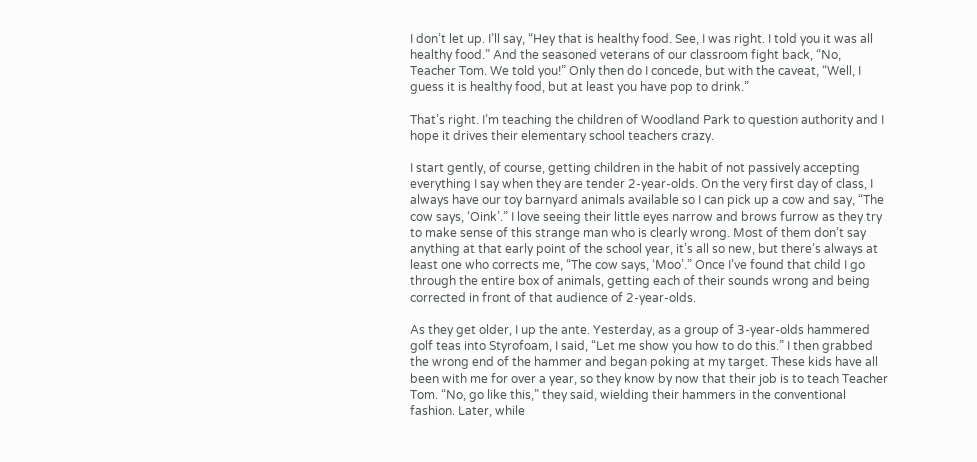I don’t let up. I’ll say, “Hey that is healthy food. See, I was right. I told you it was all healthy food.” And the seasoned veterans of our classroom fight back, “No, Teacher Tom. We told you!” Only then do I concede, but with the caveat, “Well, I guess it is healthy food, but at least you have pop to drink.”

That’s right. I’m teaching the children of Woodland Park to question authority and I hope it drives their elementary school teachers crazy.

I start gently, of course, getting children in the habit of not passively accepting everything I say when they are tender 2-year-olds. On the very first day of class, I always have our toy barnyard animals available so I can pick up a cow and say, “The cow says, ‘Oink’.” I love seeing their little eyes narrow and brows furrow as they try to make sense of this strange man who is clearly wrong. Most of them don’t say anything at that early point of the school year, it’s all so new, but there’s always at least one who corrects me, “The cow says, ‘Moo’.” Once I’ve found that child I go through the entire box of animals, getting each of their sounds wrong and being corrected in front of that audience of 2-year-olds.

As they get older, I up the ante. Yesterday, as a group of 3-year-olds hammered golf teas into Styrofoam, I said, “Let me show you how to do this.” I then grabbed the wrong end of the hammer and began poking at my target. These kids have all been with me for over a year, so they know by now that their job is to teach Teacher Tom. “No, go like this,” they said, wielding their hammers in the conventional fashion. Later, while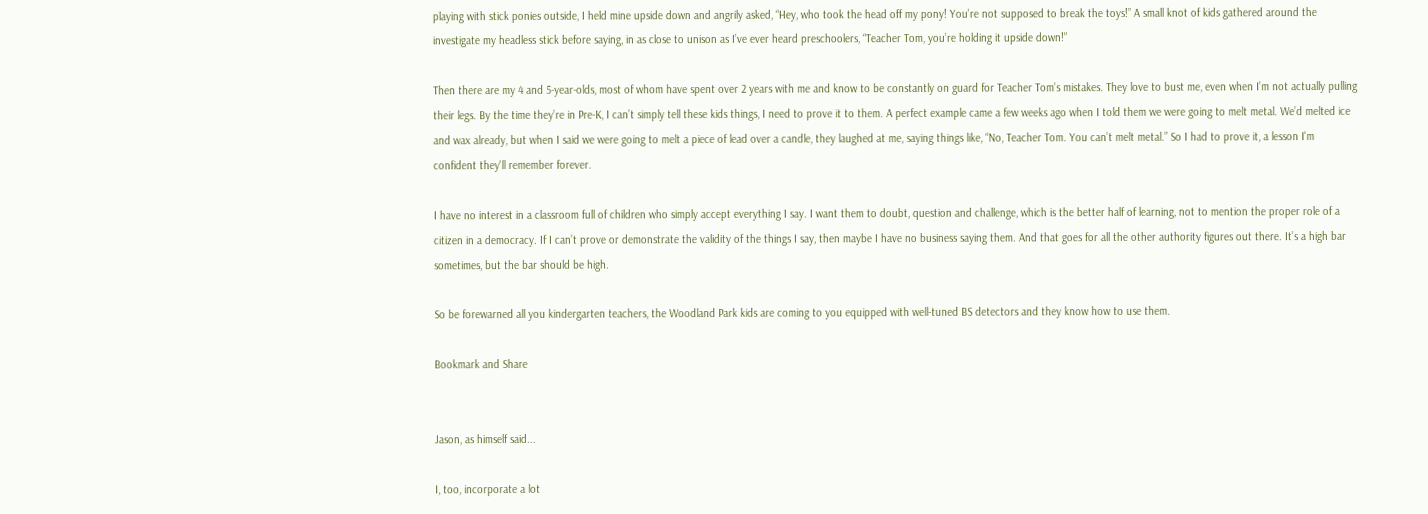playing with stick ponies outside, I held mine upside down and angrily asked, “Hey, who took the head off my pony! You’re not supposed to break the toys!” A small knot of kids gathered around the investigate my headless stick before saying, in as close to unison as I’ve ever heard preschoolers, “Teacher Tom, you’re holding it upside down!”

Then there are my 4 and 5-year-olds, most of whom have spent over 2 years with me and know to be constantly on guard for Teacher Tom’s mistakes. They love to bust me, even when I’m not actually pulling their legs. By the time they’re in Pre-K, I can’t simply tell these kids things, I need to prove it to them. A perfect example came a few weeks ago when I told them we were going to melt metal. We’d melted ice and wax already, but when I said we were going to melt a piece of lead over a candle, they laughed at me, saying things like, “No, Teacher Tom. You can’t melt metal.” So I had to prove it, a lesson I'm confident they'll remember forever.

I have no interest in a classroom full of children who simply accept everything I say. I want them to doubt, question and challenge, which is the better half of learning, not to mention the proper role of a citizen in a democracy. If I can’t prove or demonstrate the validity of the things I say, then maybe I have no business saying them. And that goes for all the other authority figures out there. It’s a high bar sometimes, but the bar should be high.

So be forewarned all you kindergarten teachers, the Woodland Park kids are coming to you equipped with well-tuned BS detectors and they know how to use them.

Bookmark and Share


Jason, as himself said...

I, too, incorporate a lot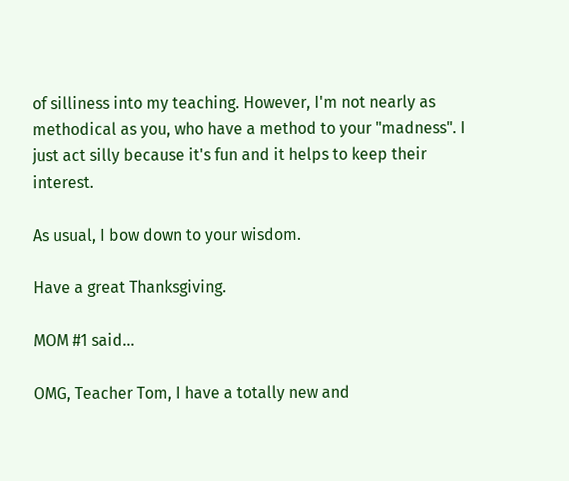of silliness into my teaching. However, I'm not nearly as methodical as you, who have a method to your "madness". I just act silly because it's fun and it helps to keep their interest.

As usual, I bow down to your wisdom.

Have a great Thanksgiving.

MOM #1 said...

OMG, Teacher Tom, I have a totally new and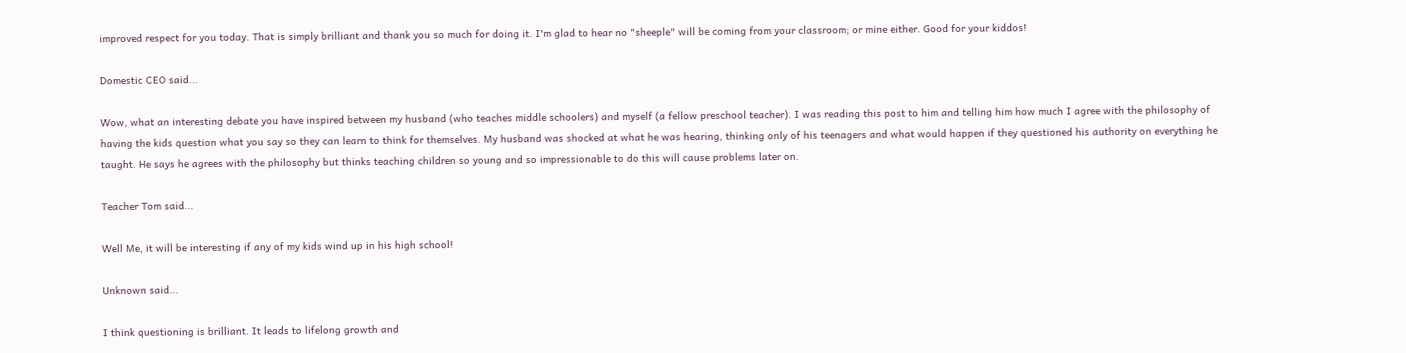improved respect for you today. That is simply brilliant and thank you so much for doing it. I'm glad to hear no "sheeple" will be coming from your classroom; or mine either. Good for your kiddos!

Domestic CEO said...

Wow, what an interesting debate you have inspired between my husband (who teaches middle schoolers) and myself (a fellow preschool teacher). I was reading this post to him and telling him how much I agree with the philosophy of having the kids question what you say so they can learn to think for themselves. My husband was shocked at what he was hearing, thinking only of his teenagers and what would happen if they questioned his authority on everything he taught. He says he agrees with the philosophy but thinks teaching children so young and so impressionable to do this will cause problems later on.

Teacher Tom said...

Well Me, it will be interesting if any of my kids wind up in his high school!

Unknown said...

I think questioning is brilliant. It leads to lifelong growth and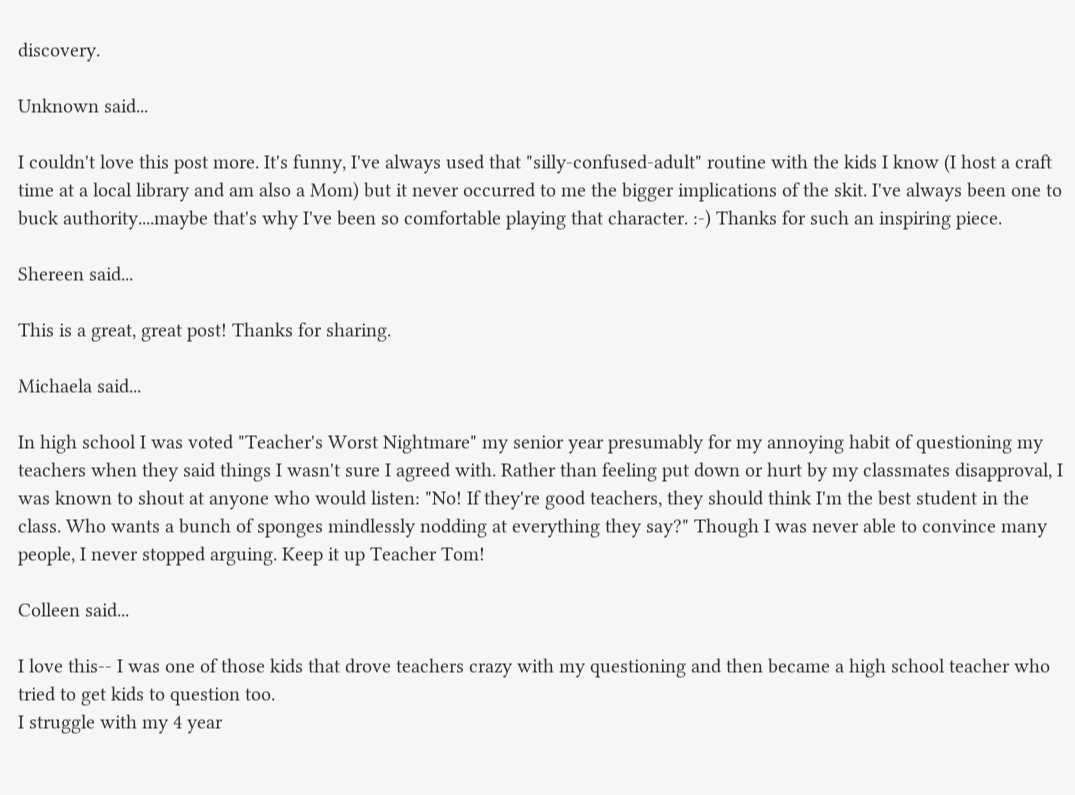discovery.

Unknown said...

I couldn't love this post more. It's funny, I've always used that "silly-confused-adult" routine with the kids I know (I host a craft time at a local library and am also a Mom) but it never occurred to me the bigger implications of the skit. I've always been one to buck authority....maybe that's why I've been so comfortable playing that character. :-) Thanks for such an inspiring piece.

Shereen said...

This is a great, great post! Thanks for sharing.

Michaela said...

In high school I was voted "Teacher's Worst Nightmare" my senior year presumably for my annoying habit of questioning my teachers when they said things I wasn't sure I agreed with. Rather than feeling put down or hurt by my classmates disapproval, I was known to shout at anyone who would listen: "No! If they're good teachers, they should think I'm the best student in the class. Who wants a bunch of sponges mindlessly nodding at everything they say?" Though I was never able to convince many people, I never stopped arguing. Keep it up Teacher Tom!

Colleen said...

I love this-- I was one of those kids that drove teachers crazy with my questioning and then became a high school teacher who tried to get kids to question too.
I struggle with my 4 year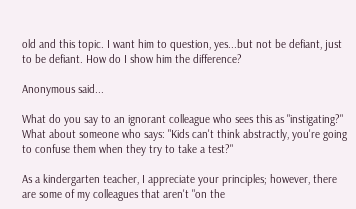old and this topic. I want him to question, yes...but not be defiant, just to be defiant. How do I show him the difference?

Anonymous said...

What do you say to an ignorant colleague who sees this as "instigating?" What about someone who says: "Kids can't think abstractly, you're going to confuse them when they try to take a test?"

As a kindergarten teacher, I appreciate your principles; however, there are some of my colleagues that aren't "on the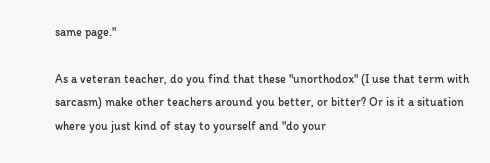same page."

As a veteran teacher, do you find that these "unorthodox" (I use that term with sarcasm) make other teachers around you better, or bitter? Or is it a situation where you just kind of stay to yourself and "do your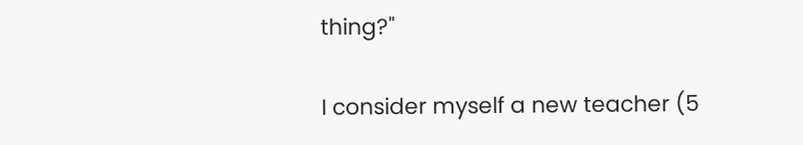thing?"

I consider myself a new teacher (5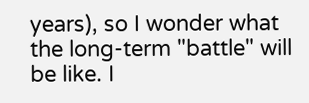years), so I wonder what the long-term "battle" will be like. I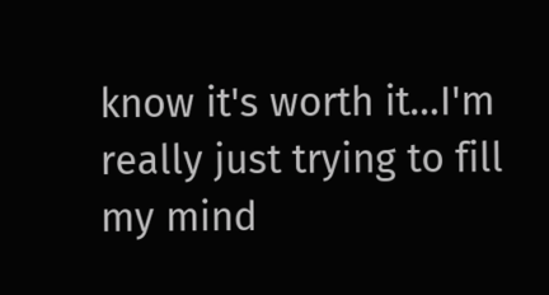know it's worth it...I'm really just trying to fill my mind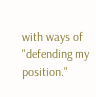with ways of "defending my position."